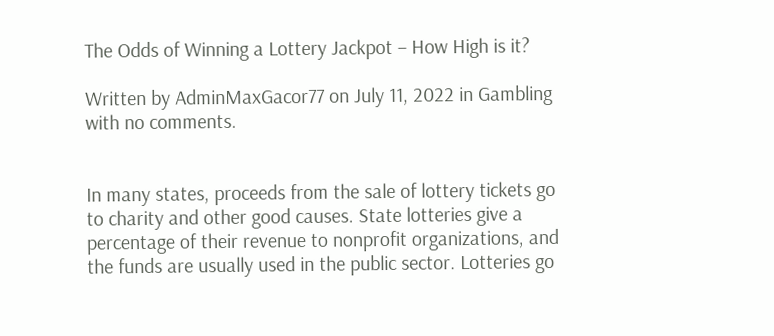The Odds of Winning a Lottery Jackpot – How High is it?

Written by AdminMaxGacor77 on July 11, 2022 in Gambling with no comments.


In many states, proceeds from the sale of lottery tickets go to charity and other good causes. State lotteries give a percentage of their revenue to nonprofit organizations, and the funds are usually used in the public sector. Lotteries go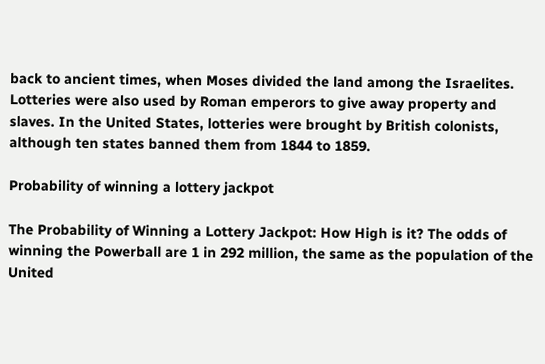back to ancient times, when Moses divided the land among the Israelites. Lotteries were also used by Roman emperors to give away property and slaves. In the United States, lotteries were brought by British colonists, although ten states banned them from 1844 to 1859.

Probability of winning a lottery jackpot

The Probability of Winning a Lottery Jackpot: How High is it? The odds of winning the Powerball are 1 in 292 million, the same as the population of the United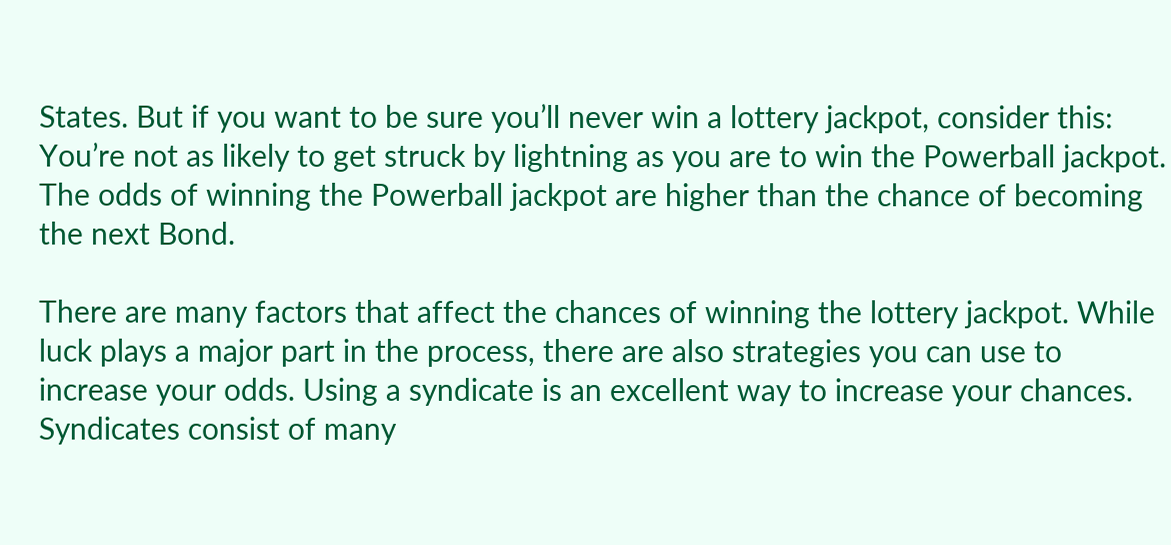States. But if you want to be sure you’ll never win a lottery jackpot, consider this: You’re not as likely to get struck by lightning as you are to win the Powerball jackpot. The odds of winning the Powerball jackpot are higher than the chance of becoming the next Bond.

There are many factors that affect the chances of winning the lottery jackpot. While luck plays a major part in the process, there are also strategies you can use to increase your odds. Using a syndicate is an excellent way to increase your chances. Syndicates consist of many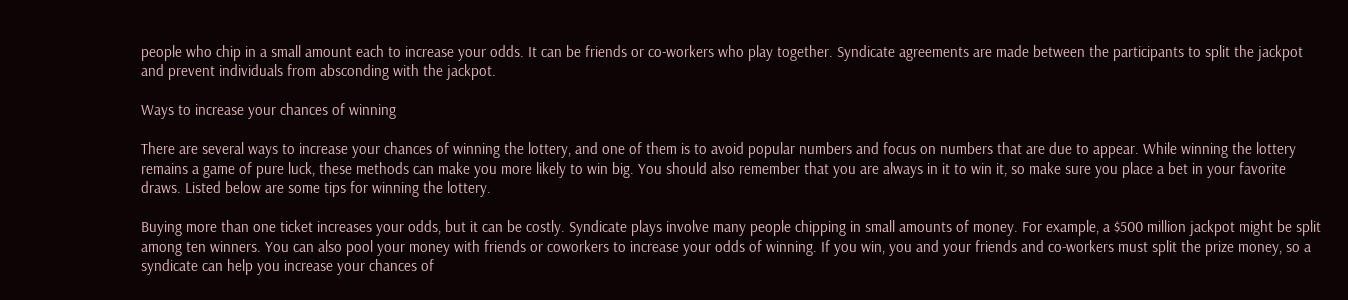people who chip in a small amount each to increase your odds. It can be friends or co-workers who play together. Syndicate agreements are made between the participants to split the jackpot and prevent individuals from absconding with the jackpot.

Ways to increase your chances of winning

There are several ways to increase your chances of winning the lottery, and one of them is to avoid popular numbers and focus on numbers that are due to appear. While winning the lottery remains a game of pure luck, these methods can make you more likely to win big. You should also remember that you are always in it to win it, so make sure you place a bet in your favorite draws. Listed below are some tips for winning the lottery.

Buying more than one ticket increases your odds, but it can be costly. Syndicate plays involve many people chipping in small amounts of money. For example, a $500 million jackpot might be split among ten winners. You can also pool your money with friends or coworkers to increase your odds of winning. If you win, you and your friends and co-workers must split the prize money, so a syndicate can help you increase your chances of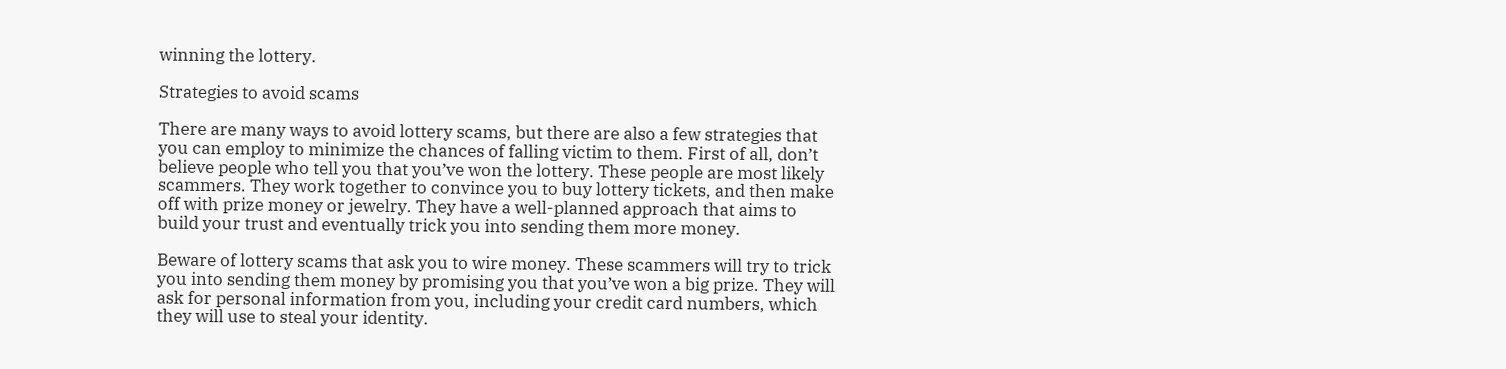winning the lottery.

Strategies to avoid scams

There are many ways to avoid lottery scams, but there are also a few strategies that you can employ to minimize the chances of falling victim to them. First of all, don’t believe people who tell you that you’ve won the lottery. These people are most likely scammers. They work together to convince you to buy lottery tickets, and then make off with prize money or jewelry. They have a well-planned approach that aims to build your trust and eventually trick you into sending them more money.

Beware of lottery scams that ask you to wire money. These scammers will try to trick you into sending them money by promising you that you’ve won a big prize. They will ask for personal information from you, including your credit card numbers, which they will use to steal your identity.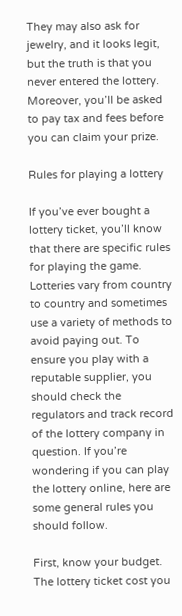They may also ask for jewelry, and it looks legit, but the truth is that you never entered the lottery. Moreover, you’ll be asked to pay tax and fees before you can claim your prize.

Rules for playing a lottery

If you’ve ever bought a lottery ticket, you’ll know that there are specific rules for playing the game. Lotteries vary from country to country and sometimes use a variety of methods to avoid paying out. To ensure you play with a reputable supplier, you should check the regulators and track record of the lottery company in question. If you’re wondering if you can play the lottery online, here are some general rules you should follow.

First, know your budget. The lottery ticket cost you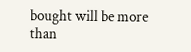bought will be more than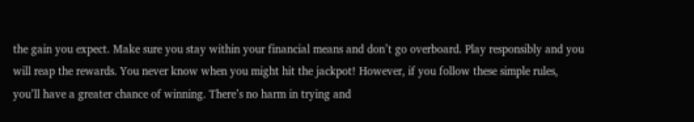the gain you expect. Make sure you stay within your financial means and don’t go overboard. Play responsibly and you will reap the rewards. You never know when you might hit the jackpot! However, if you follow these simple rules, you’ll have a greater chance of winning. There’s no harm in trying and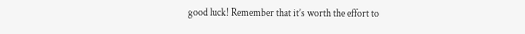good luck! Remember that it’s worth the effort to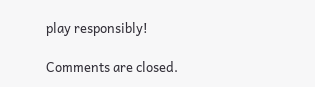play responsibly!

Comments are closed.